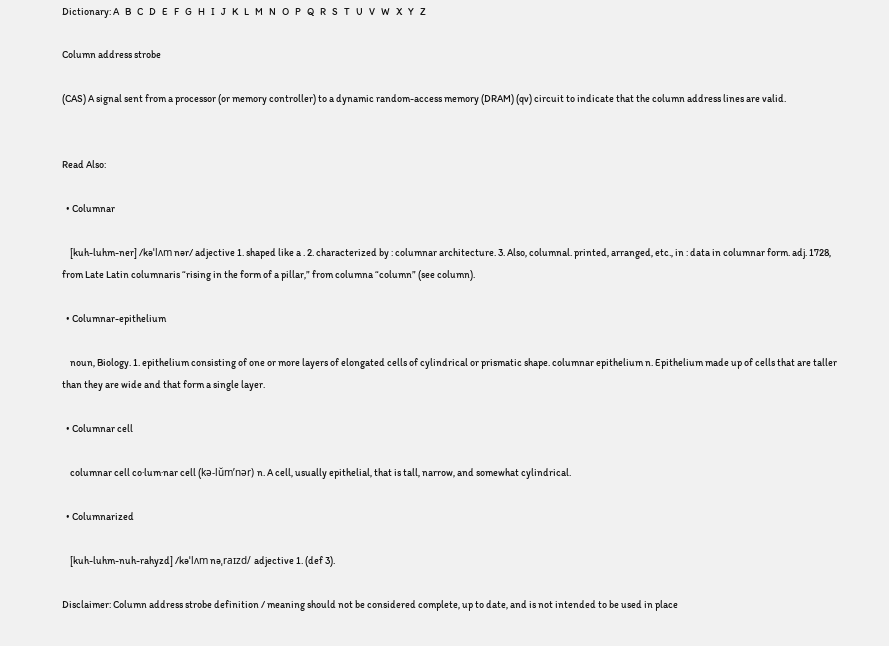Dictionary: A   B   C   D   E   F   G   H   I   J   K   L   M   N   O   P   Q   R   S   T   U   V   W   X   Y   Z

Column address strobe

(CAS) A signal sent from a processor (or memory controller) to a dynamic random-access memory (DRAM) (qv) circuit to indicate that the column address lines are valid.


Read Also:

  • Columnar

    [kuh-luhm-ner] /kəˈlʌm nər/ adjective 1. shaped like a . 2. characterized by : columnar architecture. 3. Also, columnal. printed, arranged, etc., in : data in columnar form. adj. 1728, from Late Latin columnaris “rising in the form of a pillar,” from columna “column” (see column).

  • Columnar-epithelium

    noun, Biology. 1. epithelium consisting of one or more layers of elongated cells of cylindrical or prismatic shape. columnar epithelium n. Epithelium made up of cells that are taller than they are wide and that form a single layer.

  • Columnar cell

    columnar cell co·lum·nar cell (kə-lŭm’nər) n. A cell, usually epithelial, that is tall, narrow, and somewhat cylindrical.

  • Columnarized

    [kuh-luhm-nuh-rahyzd] /kəˈlʌm nəˌraɪzd/ adjective 1. (def 3).

Disclaimer: Column address strobe definition / meaning should not be considered complete, up to date, and is not intended to be used in place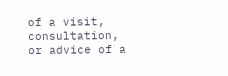of a visit, consultation, or advice of a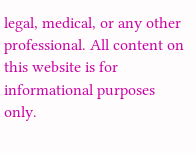legal, medical, or any other professional. All content on this website is for informational purposes only.